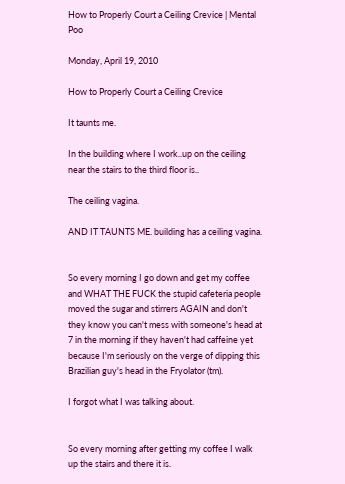How to Properly Court a Ceiling Crevice | Mental Poo

Monday, April 19, 2010

How to Properly Court a Ceiling Crevice

It taunts me.

In the building where I work..up on the ceiling near the stairs to the third floor is..

The ceiling vagina.

AND IT TAUNTS ME. building has a ceiling vagina.


So every morning I go down and get my coffee and WHAT THE FUCK the stupid cafeteria people moved the sugar and stirrers AGAIN and don't they know you can't mess with someone's head at 7 in the morning if they haven't had caffeine yet because I'm seriously on the verge of dipping this Brazilian guy's head in the Fryolator (tm).

I forgot what I was talking about.


So every morning after getting my coffee I walk up the stairs and there it is.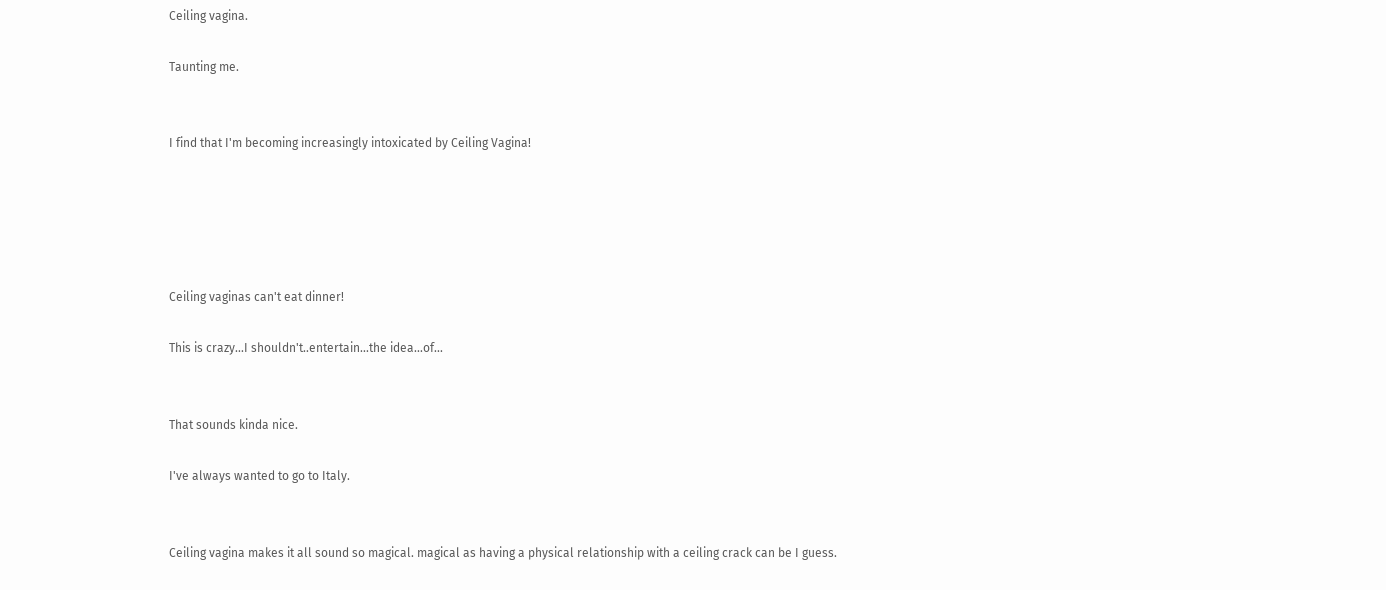Ceiling vagina.

Taunting me.


I find that I'm becoming increasingly intoxicated by Ceiling Vagina!





Ceiling vaginas can't eat dinner!

This is crazy...I shouldn't..entertain...the idea...of...


That sounds kinda nice.

I've always wanted to go to Italy.


Ceiling vagina makes it all sound so magical. magical as having a physical relationship with a ceiling crack can be I guess.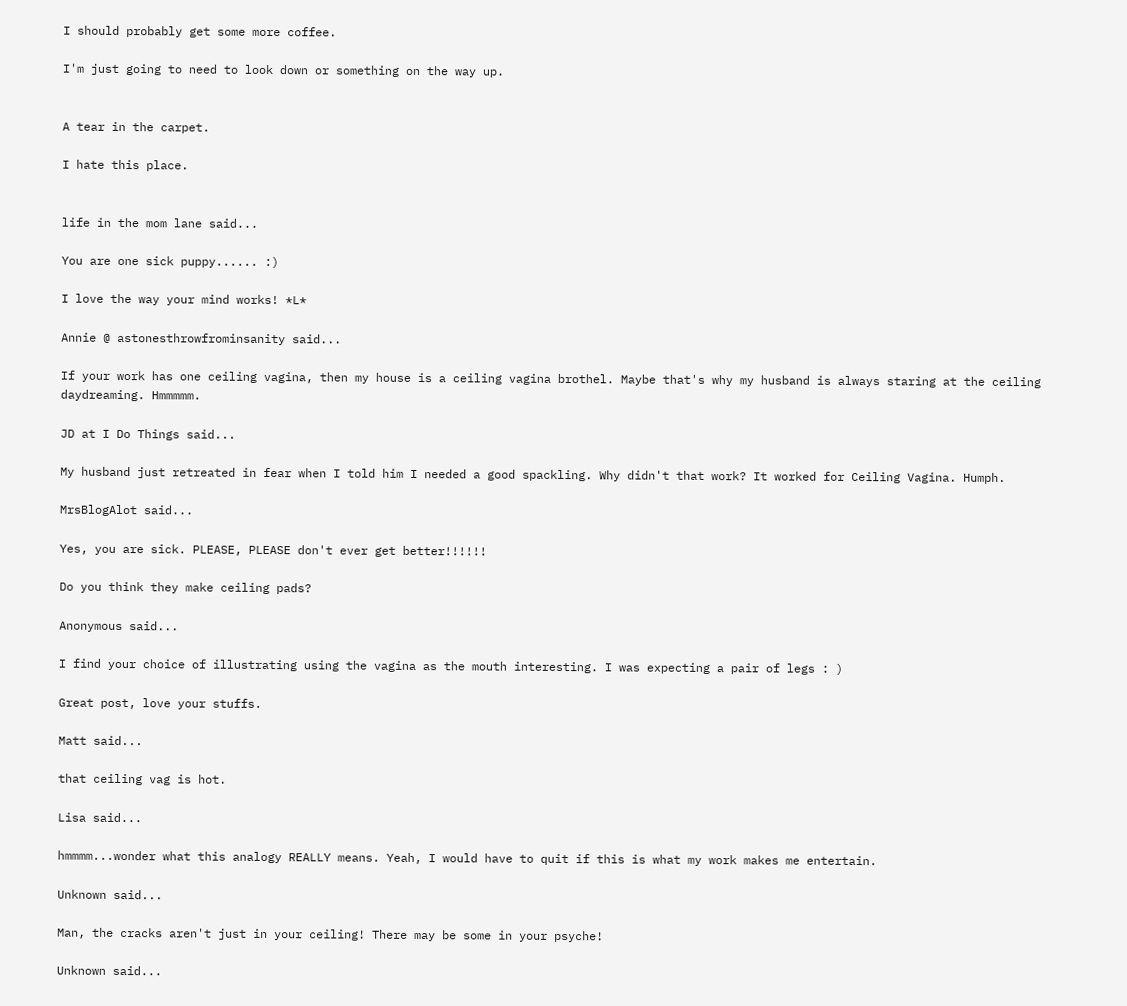I should probably get some more coffee.

I'm just going to need to look down or something on the way up.


A tear in the carpet.

I hate this place.


life in the mom lane said...

You are one sick puppy...... :)

I love the way your mind works! *L*

Annie @ astonesthrowfrominsanity said...

If your work has one ceiling vagina, then my house is a ceiling vagina brothel. Maybe that's why my husband is always staring at the ceiling daydreaming. Hmmmmm.

JD at I Do Things said...

My husband just retreated in fear when I told him I needed a good spackling. Why didn't that work? It worked for Ceiling Vagina. Humph.

MrsBlogAlot said...

Yes, you are sick. PLEASE, PLEASE don't ever get better!!!!!!

Do you think they make ceiling pads?

Anonymous said...

I find your choice of illustrating using the vagina as the mouth interesting. I was expecting a pair of legs : )

Great post, love your stuffs.

Matt said...

that ceiling vag is hot.

Lisa said...

hmmmm...wonder what this analogy REALLY means. Yeah, I would have to quit if this is what my work makes me entertain.

Unknown said...

Man, the cracks aren't just in your ceiling! There may be some in your psyche!

Unknown said...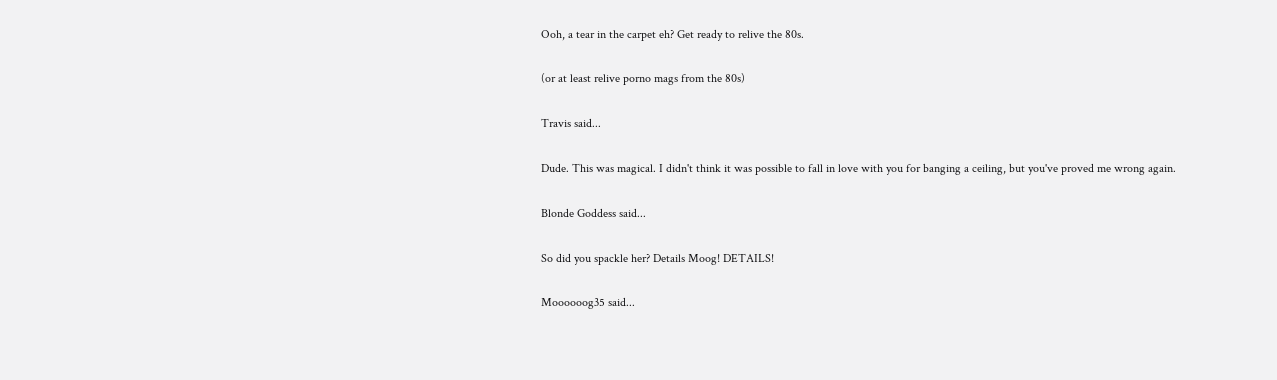Ooh, a tear in the carpet eh? Get ready to relive the 80s.

(or at least relive porno mags from the 80s)

Travis said...

Dude. This was magical. I didn't think it was possible to fall in love with you for banging a ceiling, but you've proved me wrong again.

Blonde Goddess said...

So did you spackle her? Details Moog! DETAILS!

Moooooog35 said...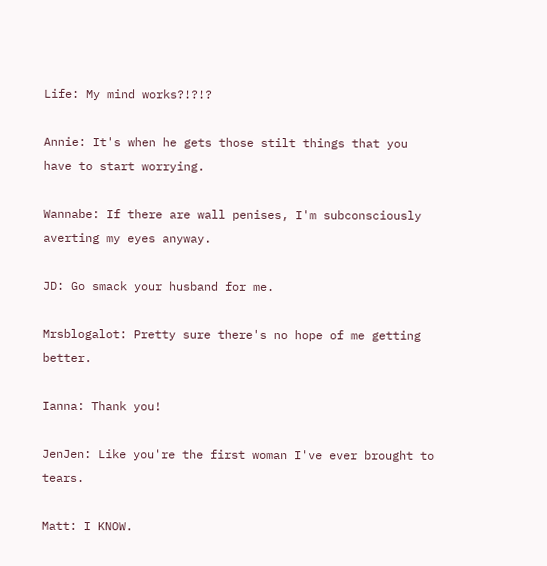Life: My mind works?!?!?

Annie: It's when he gets those stilt things that you have to start worrying.

Wannabe: If there are wall penises, I'm subconsciously averting my eyes anyway.

JD: Go smack your husband for me.

Mrsblogalot: Pretty sure there's no hope of me getting better.

Ianna: Thank you!

JenJen: Like you're the first woman I've ever brought to tears.

Matt: I KNOW.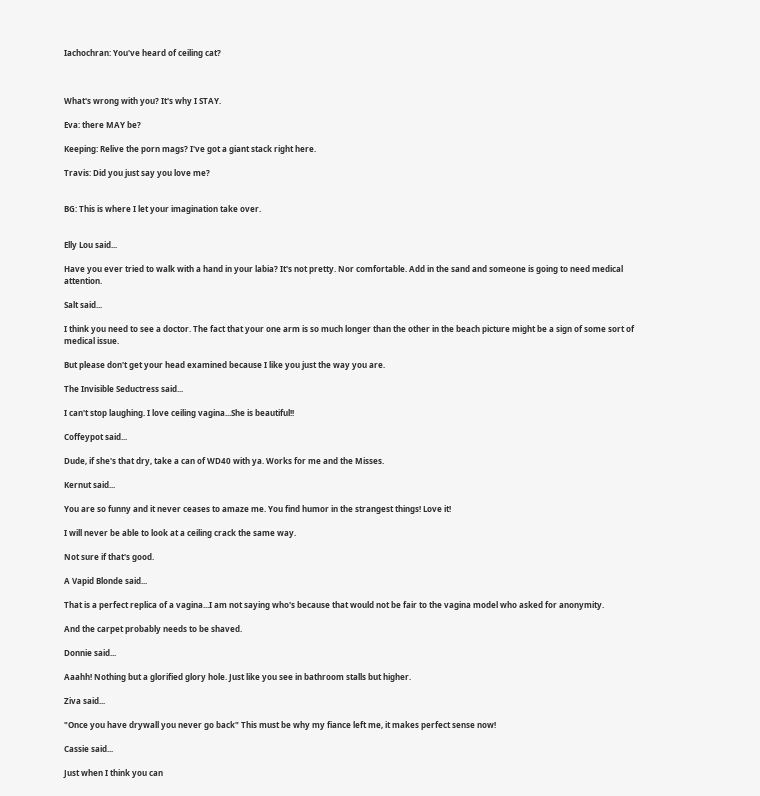Iachochran: You've heard of ceiling cat?



What's wrong with you? It's why I STAY.

Eva: there MAY be?

Keeping: Relive the porn mags? I've got a giant stack right here.

Travis: Did you just say you love me?


BG: This is where I let your imagination take over.


Elly Lou said...

Have you ever tried to walk with a hand in your labia? It's not pretty. Nor comfortable. Add in the sand and someone is going to need medical attention.

Salt said...

I think you need to see a doctor. The fact that your one arm is so much longer than the other in the beach picture might be a sign of some sort of medical issue.

But please don't get your head examined because I like you just the way you are.

The Invisible Seductress said...

I can't stop laughing. I love ceiling vagina...She is beautiful!!

Coffeypot said...

Dude, if she's that dry, take a can of WD40 with ya. Works for me and the Misses.

Kernut said...

You are so funny and it never ceases to amaze me. You find humor in the strangest things! Love it!

I will never be able to look at a ceiling crack the same way.

Not sure if that's good.

A Vapid Blonde said...

That is a perfect replica of a vagina...I am not saying who's because that would not be fair to the vagina model who asked for anonymity.

And the carpet probably needs to be shaved.

Donnie said...

Aaahh! Nothing but a glorified glory hole. Just like you see in bathroom stalls but higher.

Ziva said...

"Once you have drywall you never go back" This must be why my fiance left me, it makes perfect sense now!

Cassie said...

Just when I think you can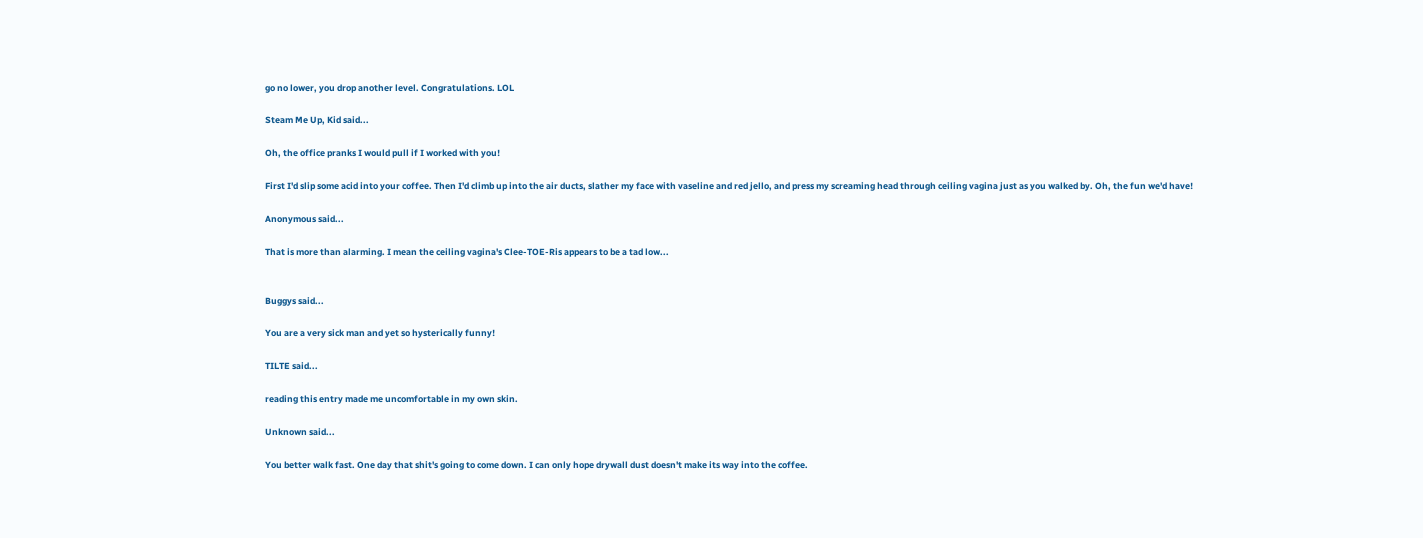go no lower, you drop another level. Congratulations. LOL

Steam Me Up, Kid said...

Oh, the office pranks I would pull if I worked with you!

First I'd slip some acid into your coffee. Then I'd climb up into the air ducts, slather my face with vaseline and red jello, and press my screaming head through ceiling vagina just as you walked by. Oh, the fun we'd have!

Anonymous said...

That is more than alarming. I mean the ceiling vagina's Clee-TOE-Ris appears to be a tad low...


Buggys said...

You are a very sick man and yet so hysterically funny!

TILTE said...

reading this entry made me uncomfortable in my own skin.

Unknown said...

You better walk fast. One day that shit's going to come down. I can only hope drywall dust doesn't make its way into the coffee.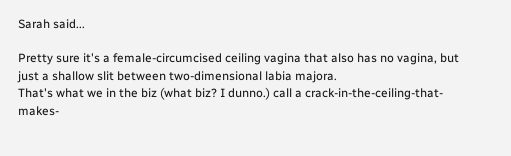Sarah said...

Pretty sure it's a female-circumcised ceiling vagina that also has no vagina, but just a shallow slit between two-dimensional labia majora.
That's what we in the biz (what biz? I dunno.) call a crack-in-the-ceiling-that-makes-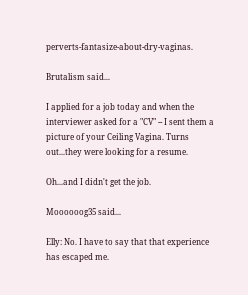perverts-fantasize-about-dry-vaginas.

Brutalism said...

I applied for a job today and when the interviewer asked for a "CV" -- I sent them a picture of your Ceiling Vagina. Turns out...they were looking for a resume.

Oh...and I didn't get the job.

Moooooog35 said...

Elly: No. I have to say that that experience has escaped me.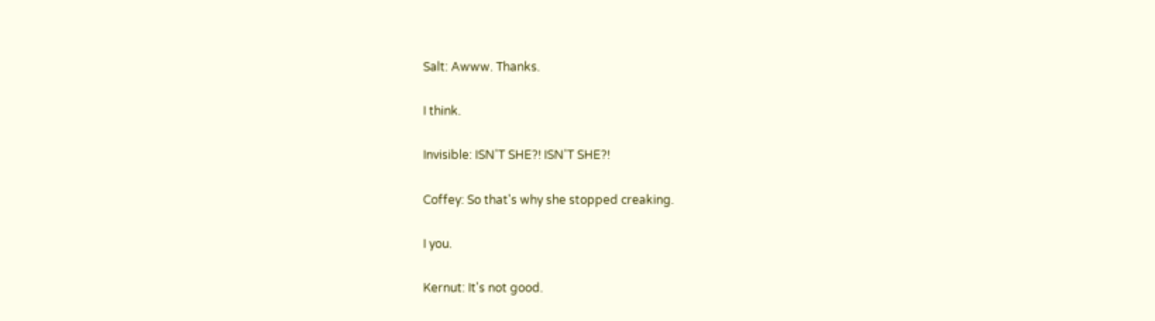Salt: Awww. Thanks.

I think.

Invisible: ISN'T SHE?! ISN'T SHE?!

Coffey: So that's why she stopped creaking.

I you.

Kernut: It's not good.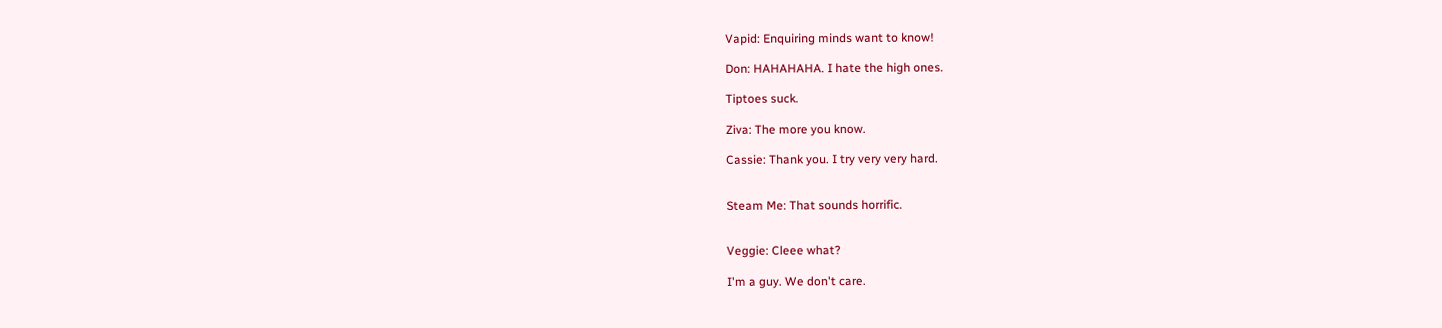Vapid: Enquiring minds want to know!

Don: HAHAHAHA. I hate the high ones.

Tiptoes suck.

Ziva: The more you know.

Cassie: Thank you. I try very very hard.


Steam Me: That sounds horrific.


Veggie: Cleee what?

I'm a guy. We don't care.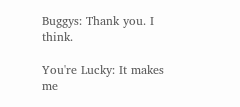Buggys: Thank you. I think.

You're Lucky: It makes me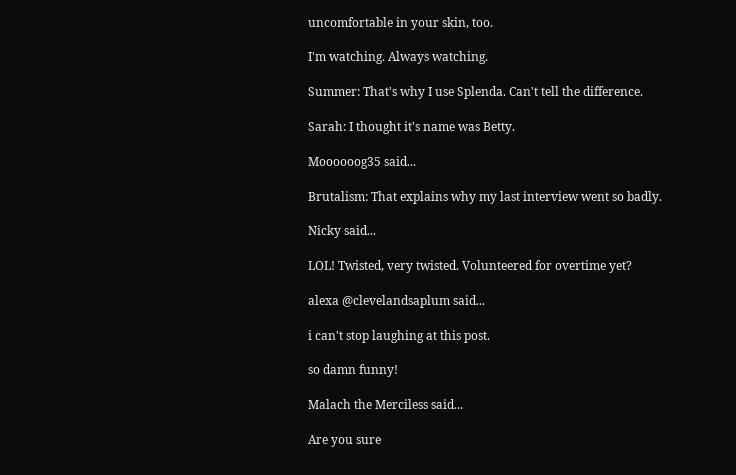uncomfortable in your skin, too.

I'm watching. Always watching.

Summer: That's why I use Splenda. Can't tell the difference.

Sarah: I thought it's name was Betty.

Moooooog35 said...

Brutalism: That explains why my last interview went so badly.

Nicky said...

LOL! Twisted, very twisted. Volunteered for overtime yet?

alexa @clevelandsaplum said...

i can't stop laughing at this post.

so damn funny!

Malach the Merciless said...

Are you sure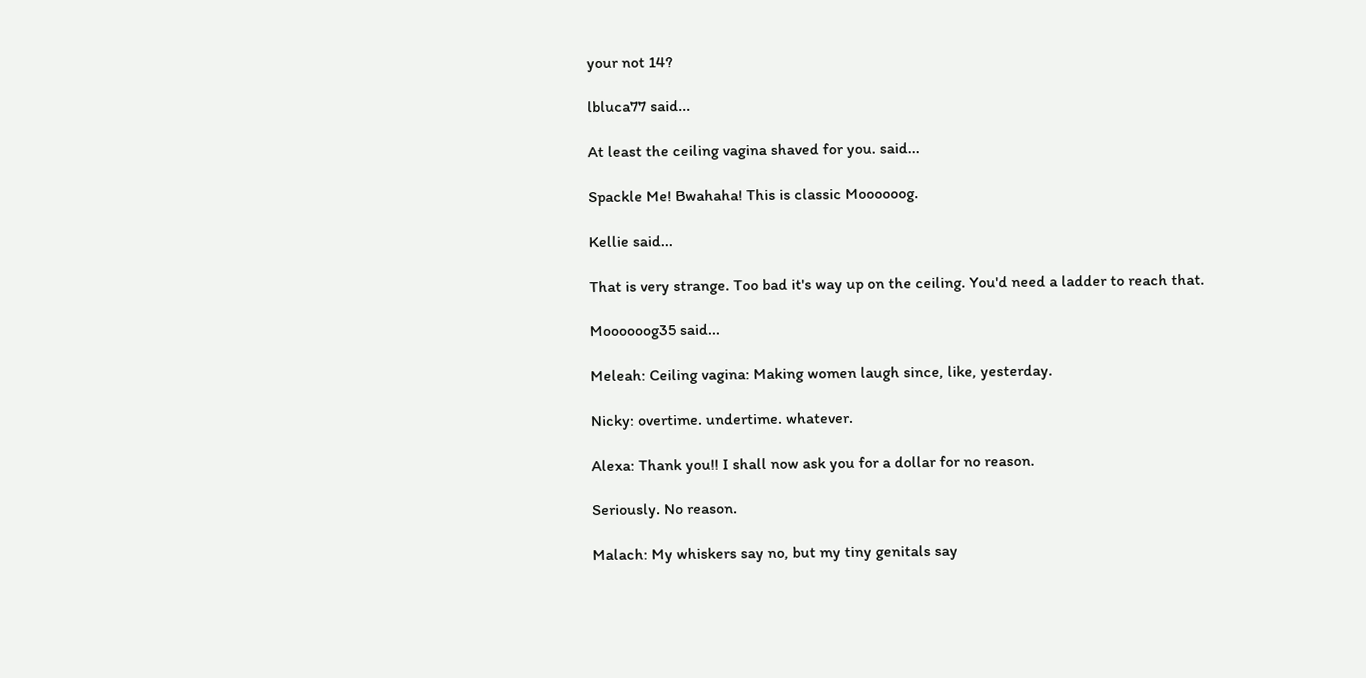your not 14?

lbluca77 said...

At least the ceiling vagina shaved for you. said...

Spackle Me! Bwahaha! This is classic Moooooog.

Kellie said...

That is very strange. Too bad it's way up on the ceiling. You'd need a ladder to reach that.

Moooooog35 said...

Meleah: Ceiling vagina: Making women laugh since, like, yesterday.

Nicky: overtime. undertime. whatever.

Alexa: Thank you!! I shall now ask you for a dollar for no reason.

Seriously. No reason.

Malach: My whiskers say no, but my tiny genitals say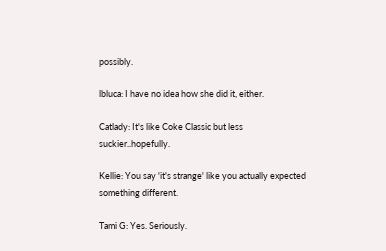possibly.

lbluca: I have no idea how she did it, either.

Catlady: It's like Coke Classic but less suckier..hopefully.

Kellie: You say 'it's strange' like you actually expected something different.

Tami G: Yes. Seriously.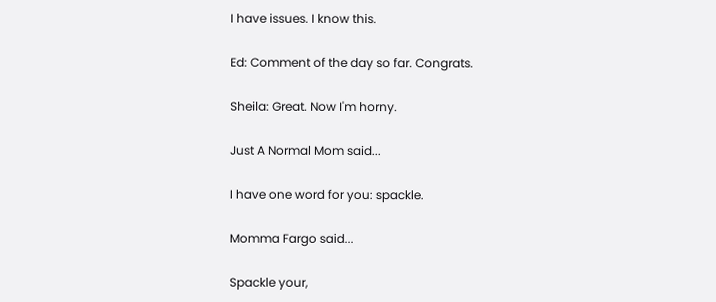I have issues. I know this.

Ed: Comment of the day so far. Congrats.

Sheila: Great. Now I'm horny.

Just A Normal Mom said...

I have one word for you: spackle.

Momma Fargo said...

Spackle your,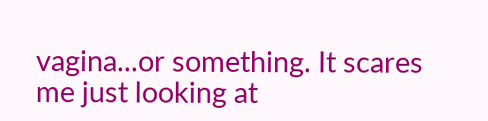vagina...or something. It scares me just looking at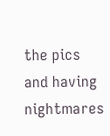the pics and having nightmares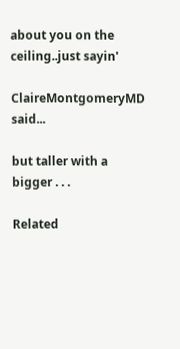about you on the ceiling..just sayin'

ClaireMontgomeryMD said...

but taller with a bigger . . .

Related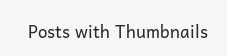Posts with Thumbnails